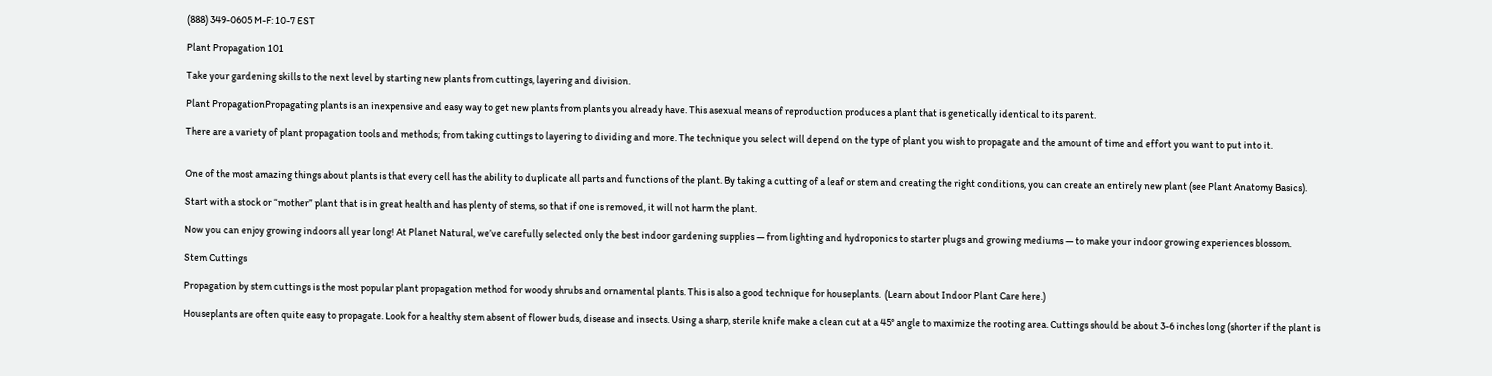(888) 349-0605 M-F: 10-7 EST

Plant Propagation 101

Take your gardening skills to the next level by starting new plants from cuttings, layering and division.

Plant PropagationPropagating plants is an inexpensive and easy way to get new plants from plants you already have. This asexual means of reproduction produces a plant that is genetically identical to its parent.

There are a variety of plant propagation tools and methods; from taking cuttings to layering to dividing and more. The technique you select will depend on the type of plant you wish to propagate and the amount of time and effort you want to put into it.


One of the most amazing things about plants is that every cell has the ability to duplicate all parts and functions of the plant. By taking a cutting of a leaf or stem and creating the right conditions, you can create an entirely new plant (see Plant Anatomy Basics).

Start with a stock or “mother” plant that is in great health and has plenty of stems, so that if one is removed, it will not harm the plant.

Now you can enjoy growing indoors all year long! At Planet Natural, we’ve carefully selected only the best indoor gardening supplies — from lighting and hydroponics to starter plugs and growing mediums — to make your indoor growing experiences blossom.

Stem Cuttings

Propagation by stem cuttings is the most popular plant propagation method for woody shrubs and ornamental plants. This is also a good technique for houseplants.  (Learn about Indoor Plant Care here.)

Houseplants are often quite easy to propagate. Look for a healthy stem absent of flower buds, disease and insects. Using a sharp, sterile knife make a clean cut at a 45° angle to maximize the rooting area. Cuttings should be about 3-6 inches long (shorter if the plant is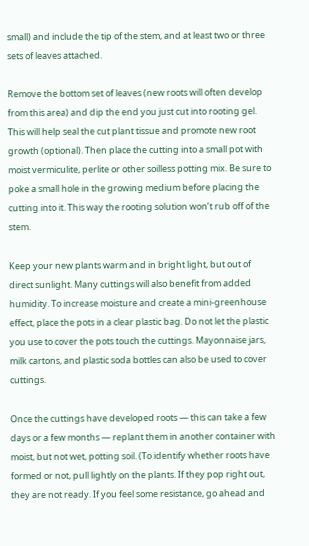small) and include the tip of the stem, and at least two or three sets of leaves attached.

Remove the bottom set of leaves (new roots will often develop from this area) and dip the end you just cut into rooting gel. This will help seal the cut plant tissue and promote new root growth (optional). Then place the cutting into a small pot with moist vermiculite, perlite or other soilless potting mix. Be sure to poke a small hole in the growing medium before placing the cutting into it. This way the rooting solution won’t rub off of the stem.

Keep your new plants warm and in bright light, but out of direct sunlight. Many cuttings will also benefit from added humidity. To increase moisture and create a mini-greenhouse effect, place the pots in a clear plastic bag. Do not let the plastic you use to cover the pots touch the cuttings. Mayonnaise jars, milk cartons, and plastic soda bottles can also be used to cover cuttings.

Once the cuttings have developed roots — this can take a few days or a few months — replant them in another container with moist, but not wet, potting soil. (To identify whether roots have formed or not, pull lightly on the plants. If they pop right out, they are not ready. If you feel some resistance, go ahead and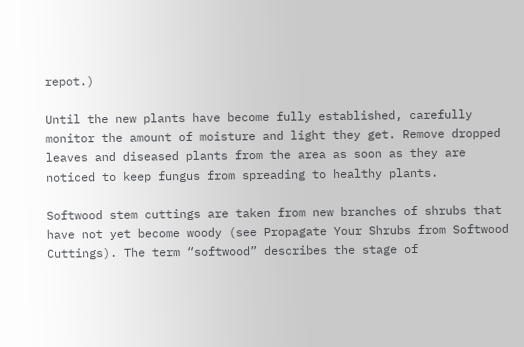repot.)

Until the new plants have become fully established, carefully monitor the amount of moisture and light they get. Remove dropped leaves and diseased plants from the area as soon as they are noticed to keep fungus from spreading to healthy plants.

Softwood stem cuttings are taken from new branches of shrubs that have not yet become woody (see Propagate Your Shrubs from Softwood Cuttings). The term “softwood” describes the stage of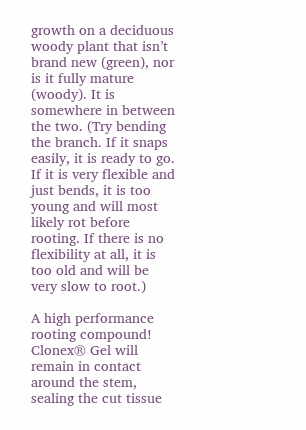growth on a deciduous woody plant that isn’t brand new (green), nor is it fully mature (woody). It is somewhere in between the two. (Try bending the branch. If it snaps easily, it is ready to go. If it is very flexible and just bends, it is too young and will most likely rot before rooting. If there is no flexibility at all, it is too old and will be very slow to root.)

A high performance rooting compound! Clonex® Gel will remain in contact around the stem, sealing the cut tissue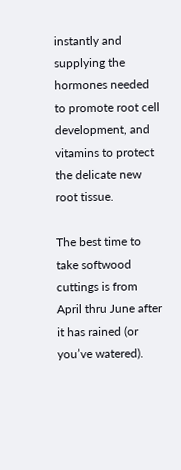instantly and supplying the hormones needed to promote root cell development, and vitamins to protect the delicate new root tissue.

The best time to take softwood cuttings is from April thru June after it has rained (or you’ve watered).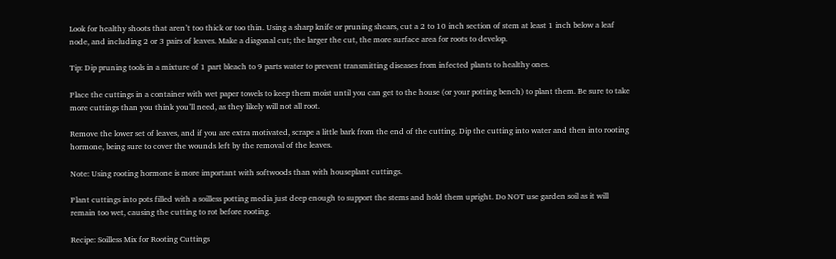Look for healthy shoots that aren’t too thick or too thin. Using a sharp knife or pruning shears, cut a 2 to 10 inch section of stem at least 1 inch below a leaf node, and including 2 or 3 pairs of leaves. Make a diagonal cut; the larger the cut, the more surface area for roots to develop.

Tip: Dip pruning tools in a mixture of 1 part bleach to 9 parts water to prevent transmitting diseases from infected plants to healthy ones.

Place the cuttings in a container with wet paper towels to keep them moist until you can get to the house (or your potting bench) to plant them. Be sure to take more cuttings than you think you’ll need, as they likely will not all root.

Remove the lower set of leaves, and if you are extra motivated, scrape a little bark from the end of the cutting. Dip the cutting into water and then into rooting hormone, being sure to cover the wounds left by the removal of the leaves.

Note: Using rooting hormone is more important with softwoods than with houseplant cuttings.

Plant cuttings into pots filled with a soilless potting media just deep enough to support the stems and hold them upright. Do NOT use garden soil as it will remain too wet, causing the cutting to rot before rooting.

Recipe: Soilless Mix for Rooting Cuttings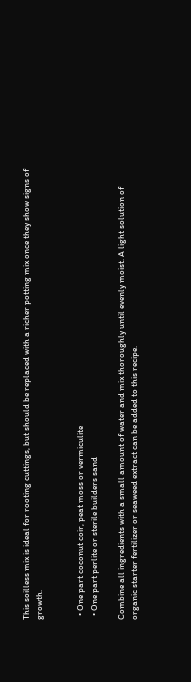This soilless mix is ideal for rooting cuttings, but should be replaced with a richer potting mix once they show signs of growth.


  • One part coconut coir, peat moss or vermiculite
  • One part perlite or sterile builders sand

Combine all ingredients with a small amount of water and mix thoroughly until evenly moist. A light solution of organic starter fertilizer or seaweed extract can be added to this recipe.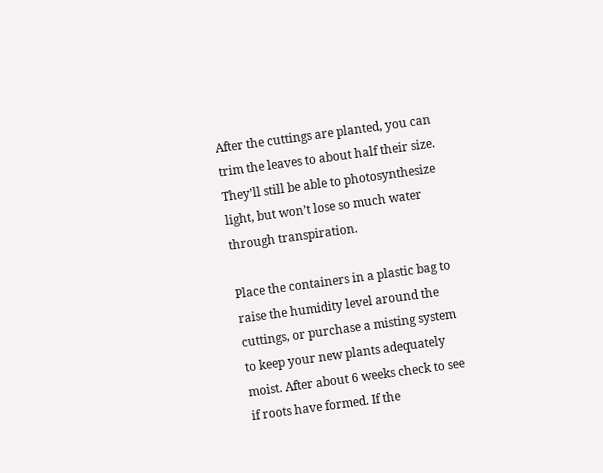After the cuttings are planted, you can trim the leaves to about half their size. They’ll still be able to photosynthesize light, but won’t lose so much water through transpiration.

Place the containers in a plastic bag to raise the humidity level around the cuttings, or purchase a misting system to keep your new plants adequately moist. After about 6 weeks check to see if roots have formed. If the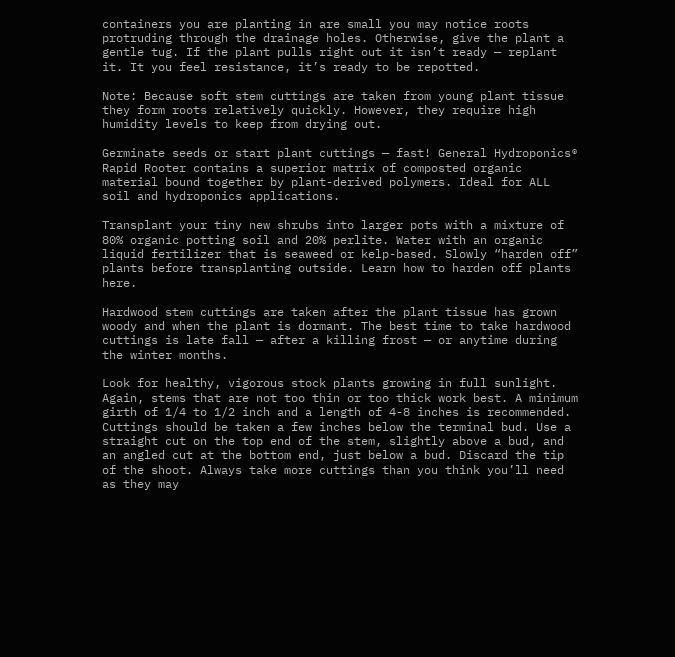containers you are planting in are small you may notice roots protruding through the drainage holes. Otherwise, give the plant a gentle tug. If the plant pulls right out it isn’t ready — replant it. It you feel resistance, it’s ready to be repotted.

Note: Because soft stem cuttings are taken from young plant tissue they form roots relatively quickly. However, they require high humidity levels to keep from drying out.

Germinate seeds or start plant cuttings — fast! General Hydroponics® Rapid Rooter contains a superior matrix of composted organic material bound together by plant-derived polymers. Ideal for ALL soil and hydroponics applications.

Transplant your tiny new shrubs into larger pots with a mixture of 80% organic potting soil and 20% perlite. Water with an organic liquid fertilizer that is seaweed or kelp-based. Slowly “harden off” plants before transplanting outside. Learn how to harden off plants here.

Hardwood stem cuttings are taken after the plant tissue has grown woody and when the plant is dormant. The best time to take hardwood cuttings is late fall — after a killing frost — or anytime during the winter months.

Look for healthy, vigorous stock plants growing in full sunlight. Again, stems that are not too thin or too thick work best. A minimum girth of 1/4 to 1/2 inch and a length of 4-8 inches is recommended. Cuttings should be taken a few inches below the terminal bud. Use a straight cut on the top end of the stem, slightly above a bud, and an angled cut at the bottom end, just below a bud. Discard the tip of the shoot. Always take more cuttings than you think you’ll need as they may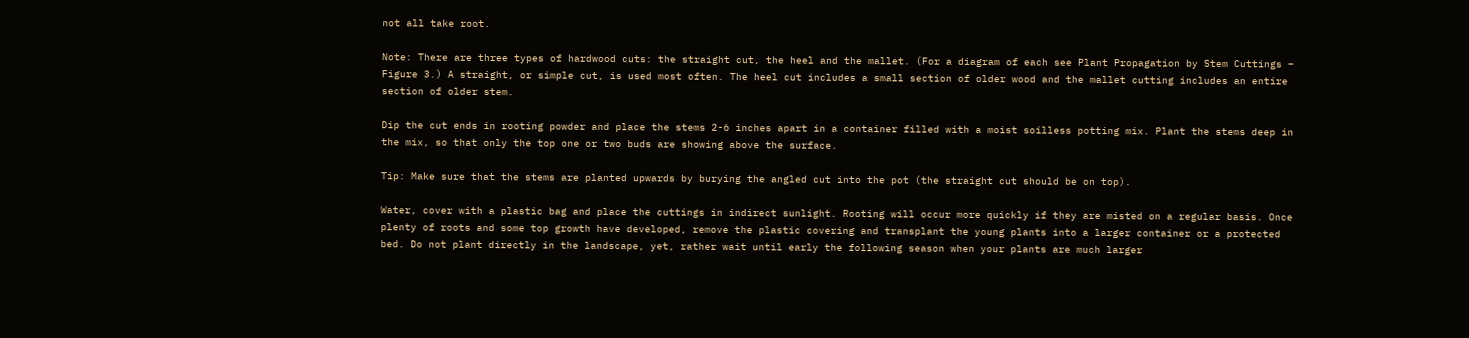not all take root.

Note: There are three types of hardwood cuts: the straight cut, the heel and the mallet. (For a diagram of each see Plant Propagation by Stem Cuttings – Figure 3.) A straight, or simple cut, is used most often. The heel cut includes a small section of older wood and the mallet cutting includes an entire section of older stem.

Dip the cut ends in rooting powder and place the stems 2-6 inches apart in a container filled with a moist soilless potting mix. Plant the stems deep in the mix, so that only the top one or two buds are showing above the surface.

Tip: Make sure that the stems are planted upwards by burying the angled cut into the pot (the straight cut should be on top).

Water, cover with a plastic bag and place the cuttings in indirect sunlight. Rooting will occur more quickly if they are misted on a regular basis. Once plenty of roots and some top growth have developed, remove the plastic covering and transplant the young plants into a larger container or a protected bed. Do not plant directly in the landscape, yet, rather wait until early the following season when your plants are much larger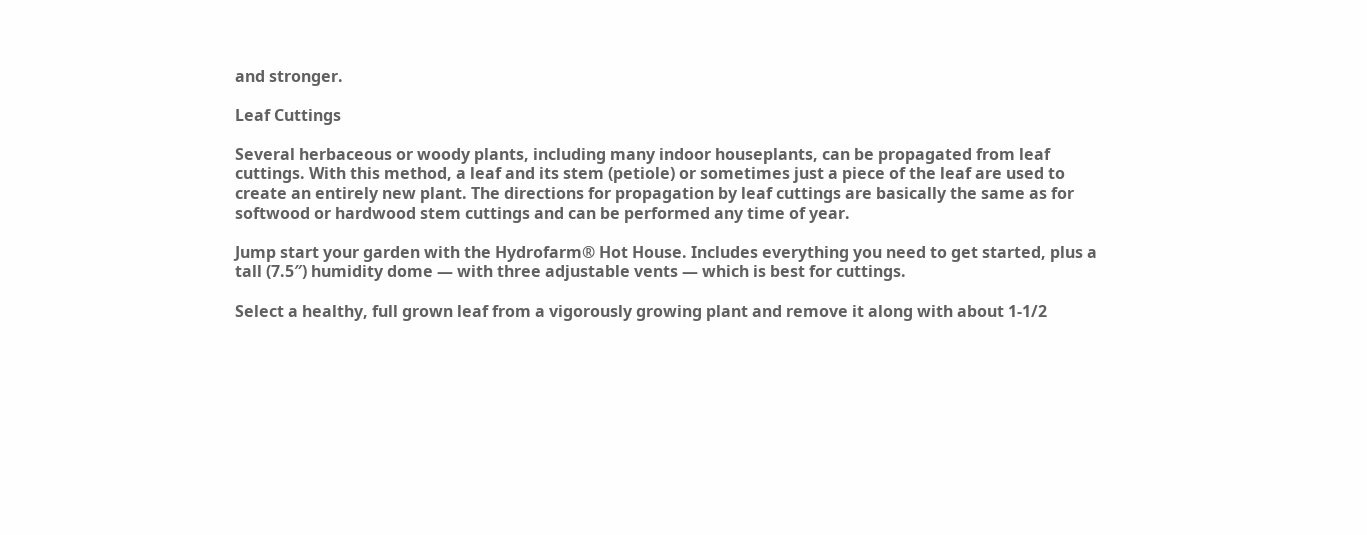and stronger.

Leaf Cuttings

Several herbaceous or woody plants, including many indoor houseplants, can be propagated from leaf cuttings. With this method, a leaf and its stem (petiole) or sometimes just a piece of the leaf are used to create an entirely new plant. The directions for propagation by leaf cuttings are basically the same as for softwood or hardwood stem cuttings and can be performed any time of year.

Jump start your garden with the Hydrofarm® Hot House. Includes everything you need to get started, plus a tall (7.5″) humidity dome — with three adjustable vents — which is best for cuttings.

Select a healthy, full grown leaf from a vigorously growing plant and remove it along with about 1-1/2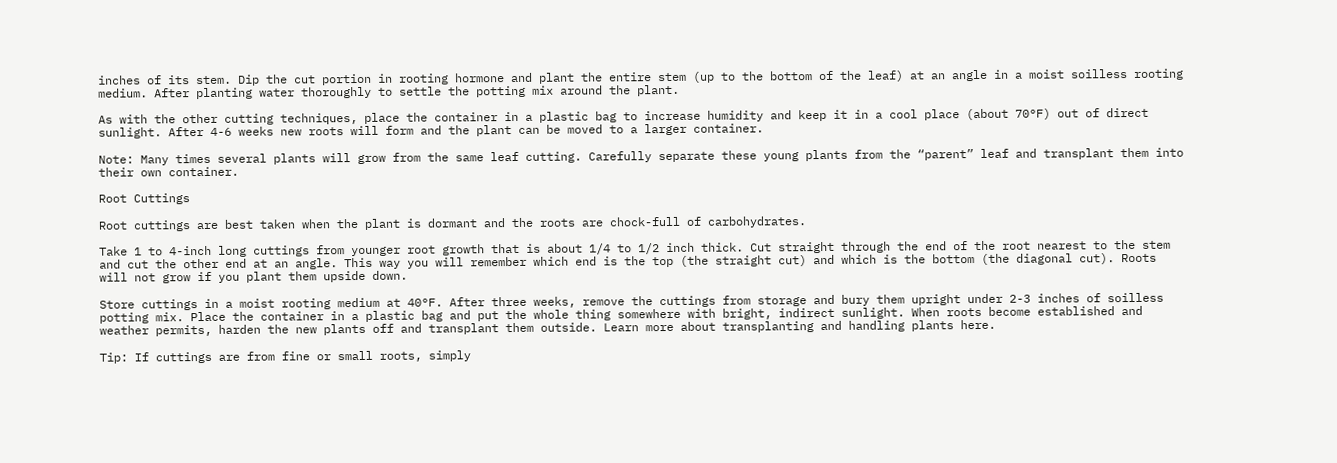inches of its stem. Dip the cut portion in rooting hormone and plant the entire stem (up to the bottom of the leaf) at an angle in a moist soilless rooting medium. After planting water thoroughly to settle the potting mix around the plant.

As with the other cutting techniques, place the container in a plastic bag to increase humidity and keep it in a cool place (about 70°F) out of direct sunlight. After 4-6 weeks new roots will form and the plant can be moved to a larger container.

Note: Many times several plants will grow from the same leaf cutting. Carefully separate these young plants from the “parent” leaf and transplant them into their own container.

Root Cuttings

Root cuttings are best taken when the plant is dormant and the roots are chock-full of carbohydrates.

Take 1 to 4-inch long cuttings from younger root growth that is about 1/4 to 1/2 inch thick. Cut straight through the end of the root nearest to the stem and cut the other end at an angle. This way you will remember which end is the top (the straight cut) and which is the bottom (the diagonal cut). Roots will not grow if you plant them upside down.

Store cuttings in a moist rooting medium at 40°F. After three weeks, remove the cuttings from storage and bury them upright under 2-3 inches of soilless potting mix. Place the container in a plastic bag and put the whole thing somewhere with bright, indirect sunlight. When roots become established and weather permits, harden the new plants off and transplant them outside. Learn more about transplanting and handling plants here.

Tip: If cuttings are from fine or small roots, simply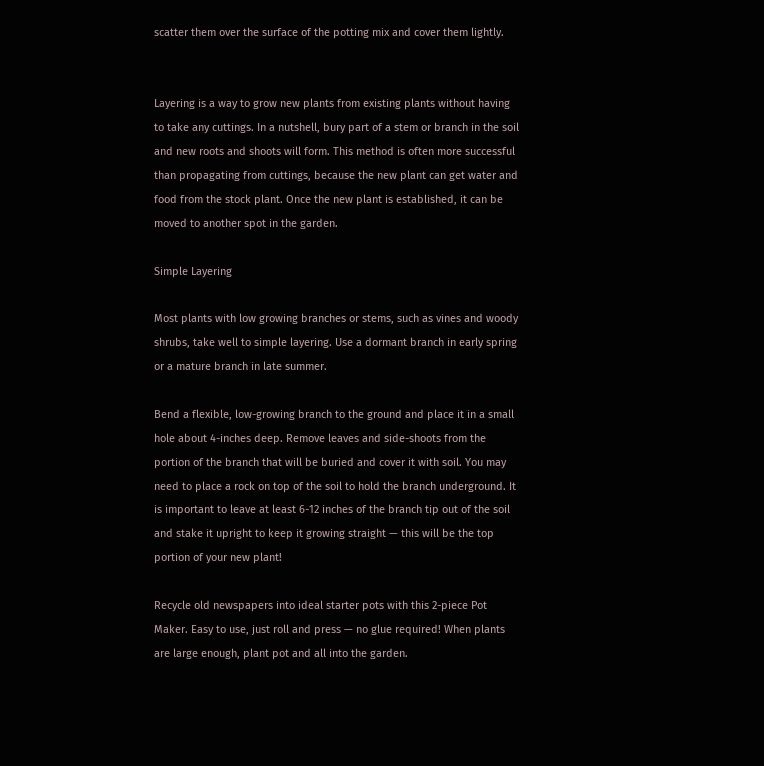scatter them over the surface of the potting mix and cover them lightly.


Layering is a way to grow new plants from existing plants without having to take any cuttings. In a nutshell, bury part of a stem or branch in the soil and new roots and shoots will form. This method is often more successful than propagating from cuttings, because the new plant can get water and food from the stock plant. Once the new plant is established, it can be moved to another spot in the garden.

Simple Layering

Most plants with low growing branches or stems, such as vines and woody shrubs, take well to simple layering. Use a dormant branch in early spring or a mature branch in late summer.

Bend a flexible, low-growing branch to the ground and place it in a small hole about 4-inches deep. Remove leaves and side-shoots from the portion of the branch that will be buried and cover it with soil. You may need to place a rock on top of the soil to hold the branch underground. It is important to leave at least 6-12 inches of the branch tip out of the soil and stake it upright to keep it growing straight — this will be the top portion of your new plant!

Recycle old newspapers into ideal starter pots with this 2-piece Pot Maker. Easy to use, just roll and press — no glue required! When plants are large enough, plant pot and all into the garden.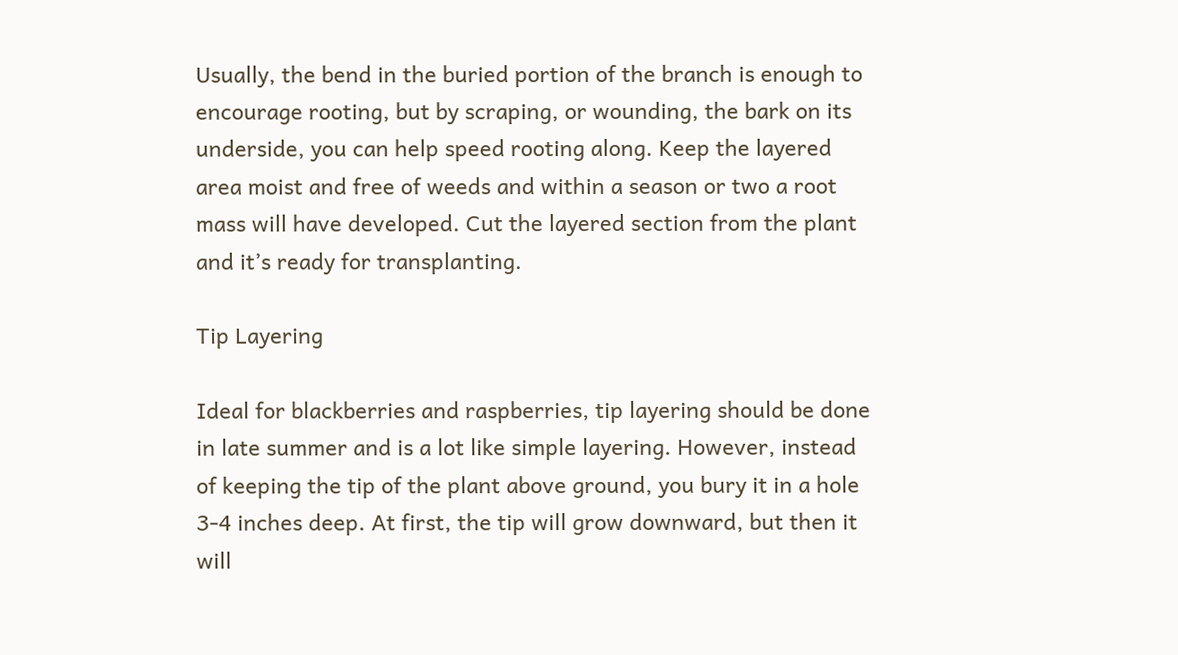Usually, the bend in the buried portion of the branch is enough to encourage rooting, but by scraping, or wounding, the bark on its underside, you can help speed rooting along. Keep the layered area moist and free of weeds and within a season or two a root mass will have developed. Cut the layered section from the plant and it’s ready for transplanting.

Tip Layering

Ideal for blackberries and raspberries, tip layering should be done in late summer and is a lot like simple layering. However, instead of keeping the tip of the plant above ground, you bury it in a hole 3-4 inches deep. At first, the tip will grow downward, but then it will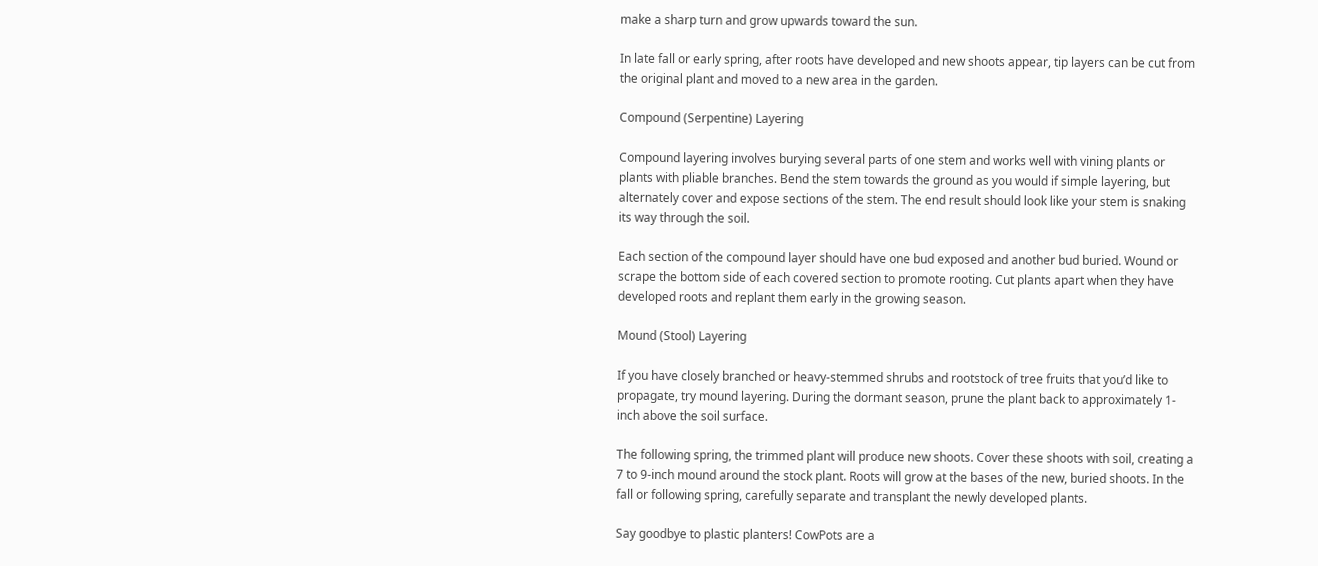make a sharp turn and grow upwards toward the sun.

In late fall or early spring, after roots have developed and new shoots appear, tip layers can be cut from the original plant and moved to a new area in the garden.

Compound (Serpentine) Layering

Compound layering involves burying several parts of one stem and works well with vining plants or plants with pliable branches. Bend the stem towards the ground as you would if simple layering, but alternately cover and expose sections of the stem. The end result should look like your stem is snaking its way through the soil.

Each section of the compound layer should have one bud exposed and another bud buried. Wound or scrape the bottom side of each covered section to promote rooting. Cut plants apart when they have developed roots and replant them early in the growing season.

Mound (Stool) Layering

If you have closely branched or heavy-stemmed shrubs and rootstock of tree fruits that you’d like to propagate, try mound layering. During the dormant season, prune the plant back to approximately 1-inch above the soil surface.

The following spring, the trimmed plant will produce new shoots. Cover these shoots with soil, creating a 7 to 9-inch mound around the stock plant. Roots will grow at the bases of the new, buried shoots. In the fall or following spring, carefully separate and transplant the newly developed plants.

Say goodbye to plastic planters! CowPots are a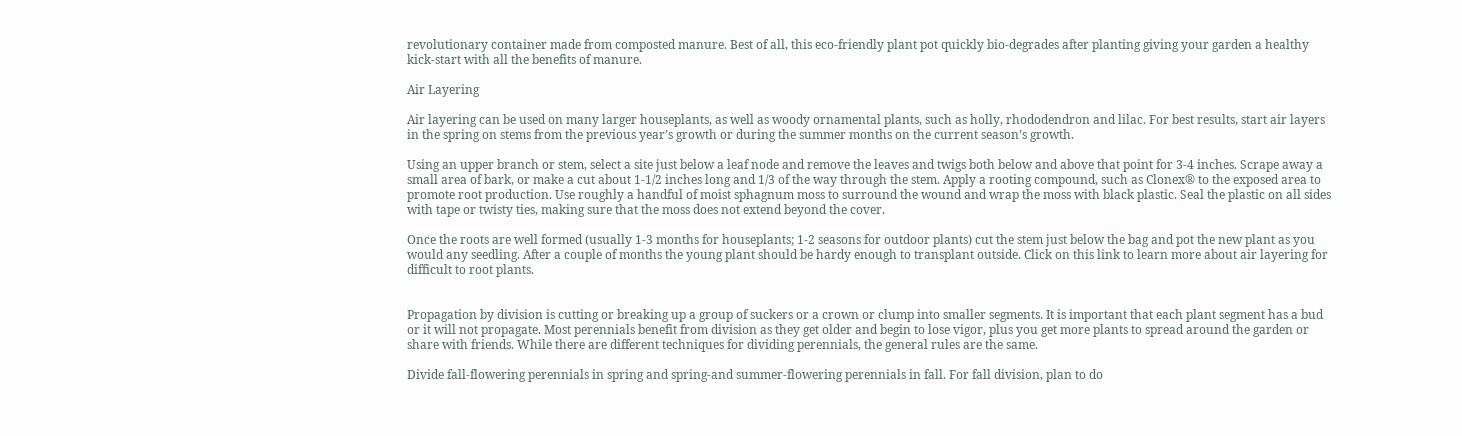revolutionary container made from composted manure. Best of all, this eco-friendly plant pot quickly bio-degrades after planting giving your garden a healthy kick-start with all the benefits of manure.

Air Layering

Air layering can be used on many larger houseplants, as well as woody ornamental plants, such as holly, rhododendron and lilac. For best results, start air layers in the spring on stems from the previous year’s growth or during the summer months on the current season’s growth.

Using an upper branch or stem, select a site just below a leaf node and remove the leaves and twigs both below and above that point for 3-4 inches. Scrape away a small area of bark, or make a cut about 1-1/2 inches long and 1/3 of the way through the stem. Apply a rooting compound, such as Clonex® to the exposed area to promote root production. Use roughly a handful of moist sphagnum moss to surround the wound and wrap the moss with black plastic. Seal the plastic on all sides with tape or twisty ties, making sure that the moss does not extend beyond the cover.

Once the roots are well formed (usually 1-3 months for houseplants; 1-2 seasons for outdoor plants) cut the stem just below the bag and pot the new plant as you would any seedling. After a couple of months the young plant should be hardy enough to transplant outside. Click on this link to learn more about air layering for difficult to root plants.


Propagation by division is cutting or breaking up a group of suckers or a crown or clump into smaller segments. It is important that each plant segment has a bud or it will not propagate. Most perennials benefit from division as they get older and begin to lose vigor, plus you get more plants to spread around the garden or share with friends. While there are different techniques for dividing perennials, the general rules are the same.

Divide fall-flowering perennials in spring and spring-and summer-flowering perennials in fall. For fall division, plan to do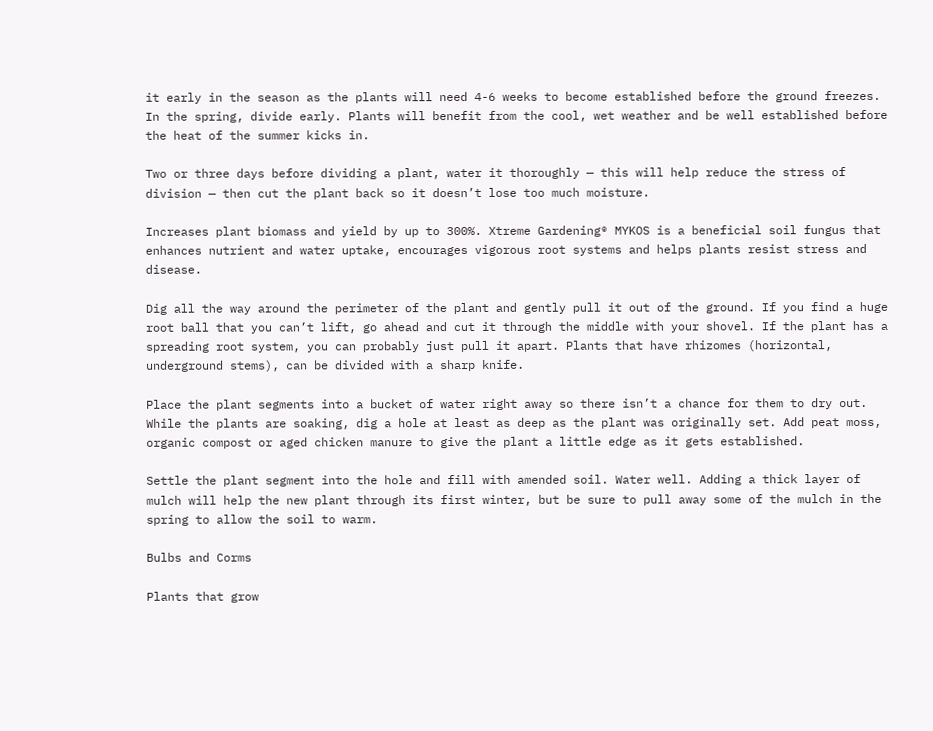it early in the season as the plants will need 4-6 weeks to become established before the ground freezes. In the spring, divide early. Plants will benefit from the cool, wet weather and be well established before the heat of the summer kicks in.

Two or three days before dividing a plant, water it thoroughly — this will help reduce the stress of division — then cut the plant back so it doesn’t lose too much moisture.

Increases plant biomass and yield by up to 300%. Xtreme Gardening® MYKOS is a beneficial soil fungus that enhances nutrient and water uptake, encourages vigorous root systems and helps plants resist stress and disease.

Dig all the way around the perimeter of the plant and gently pull it out of the ground. If you find a huge root ball that you can’t lift, go ahead and cut it through the middle with your shovel. If the plant has a spreading root system, you can probably just pull it apart. Plants that have rhizomes (horizontal, underground stems), can be divided with a sharp knife.

Place the plant segments into a bucket of water right away so there isn’t a chance for them to dry out. While the plants are soaking, dig a hole at least as deep as the plant was originally set. Add peat moss, organic compost or aged chicken manure to give the plant a little edge as it gets established.

Settle the plant segment into the hole and fill with amended soil. Water well. Adding a thick layer of mulch will help the new plant through its first winter, but be sure to pull away some of the mulch in the spring to allow the soil to warm.

Bulbs and Corms

Plants that grow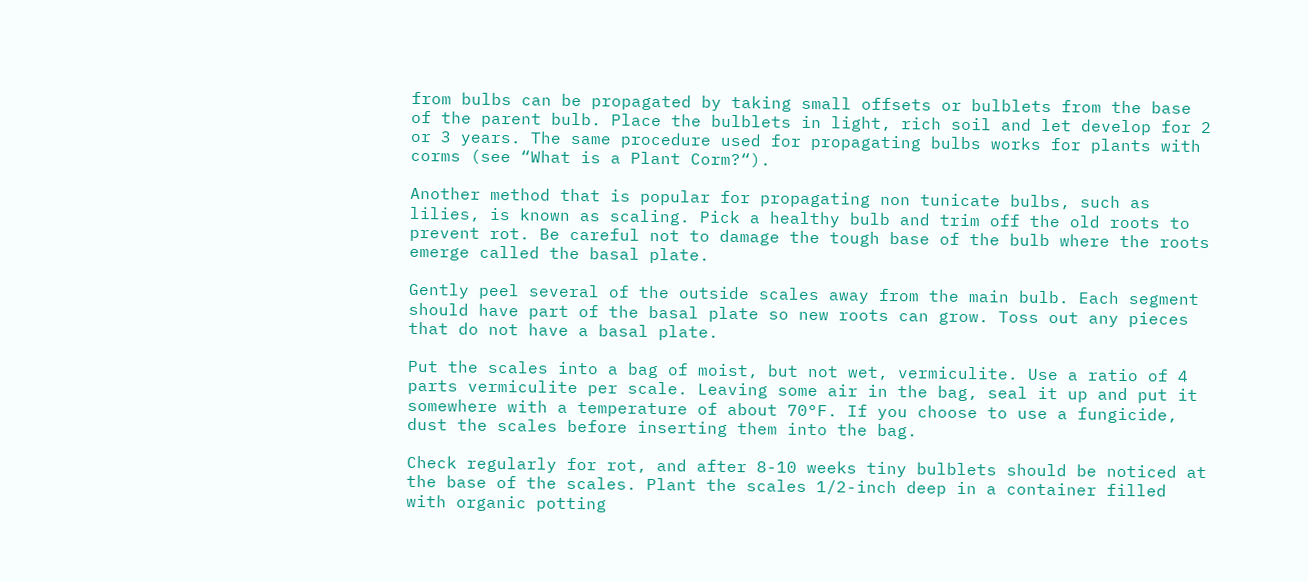from bulbs can be propagated by taking small offsets or bulblets from the base of the parent bulb. Place the bulblets in light, rich soil and let develop for 2 or 3 years. The same procedure used for propagating bulbs works for plants with corms (see “What is a Plant Corm?“).

Another method that is popular for propagating non tunicate bulbs, such as lilies, is known as scaling. Pick a healthy bulb and trim off the old roots to prevent rot. Be careful not to damage the tough base of the bulb where the roots emerge called the basal plate.

Gently peel several of the outside scales away from the main bulb. Each segment should have part of the basal plate so new roots can grow. Toss out any pieces that do not have a basal plate.

Put the scales into a bag of moist, but not wet, vermiculite. Use a ratio of 4 parts vermiculite per scale. Leaving some air in the bag, seal it up and put it somewhere with a temperature of about 70°F. If you choose to use a fungicide, dust the scales before inserting them into the bag.

Check regularly for rot, and after 8-10 weeks tiny bulblets should be noticed at the base of the scales. Plant the scales 1/2-inch deep in a container filled with organic potting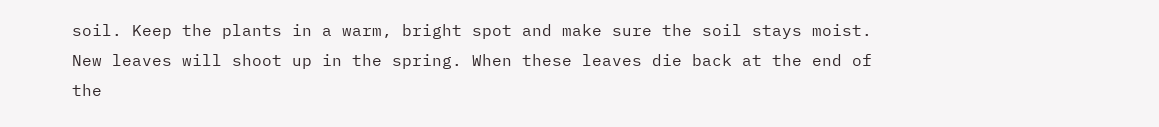soil. Keep the plants in a warm, bright spot and make sure the soil stays moist. New leaves will shoot up in the spring. When these leaves die back at the end of the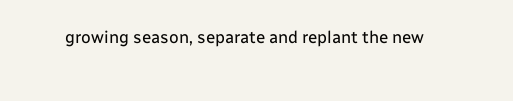growing season, separate and replant the new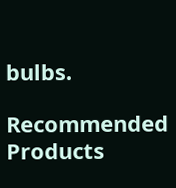bulbs.

Recommended Products